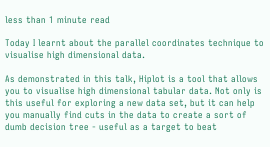less than 1 minute read

Today I learnt about the parallel coordinates technique to visualise high dimensional data.

As demonstrated in this talk, Hiplot is a tool that allows you to visualise high dimensional tabular data. Not only is this useful for exploring a new data set, but it can help you manually find cuts in the data to create a sort of dumb decision tree - useful as a target to beat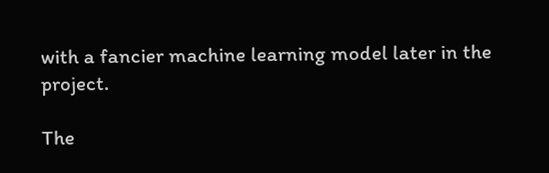with a fancier machine learning model later in the project.

The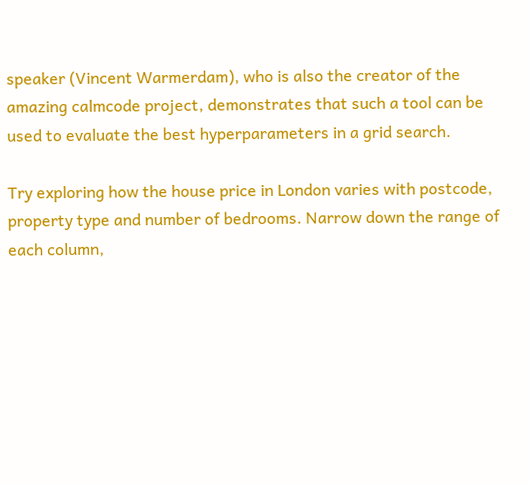speaker (Vincent Warmerdam), who is also the creator of the amazing calmcode project, demonstrates that such a tool can be used to evaluate the best hyperparameters in a grid search.

Try exploring how the house price in London varies with postcode, property type and number of bedrooms. Narrow down the range of each column,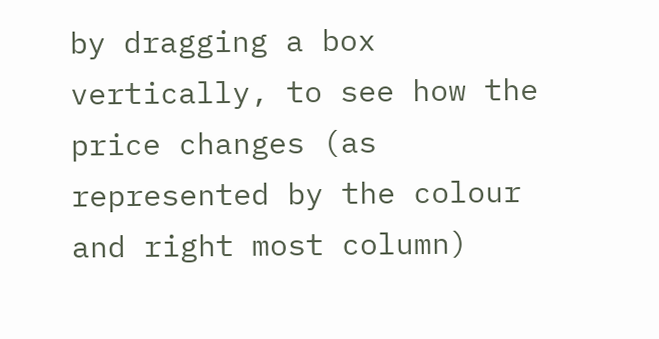by dragging a box vertically, to see how the price changes (as represented by the colour and right most column)